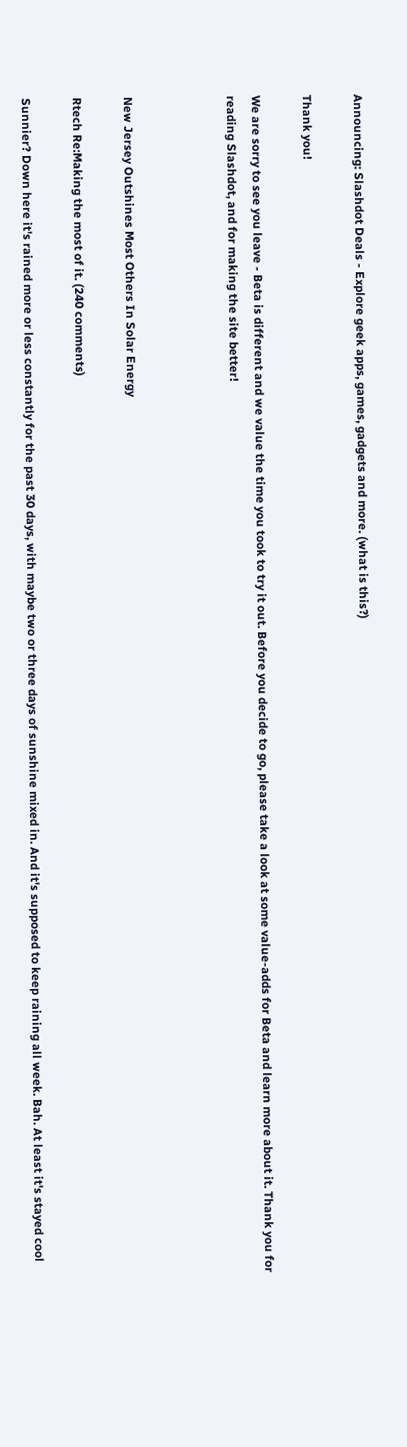Announcing: Slashdot Deals - Explore geek apps, games, gadgets and more. (what is this?)

Thank you!

We are sorry to see you leave - Beta is different and we value the time you took to try it out. Before you decide to go, please take a look at some value-adds for Beta and learn more about it. Thank you for reading Slashdot, and for making the site better!



New Jersey Outshines Most Others In Solar Energy

Rtech Re:Making the most of it. (240 comments)

Sunnier? Down here it's rained more or less constantly for the past 30 days, with maybe two or three days of sunshine mixed in. And it's supposed to keep raining all week. Bah. At least it's stayed cool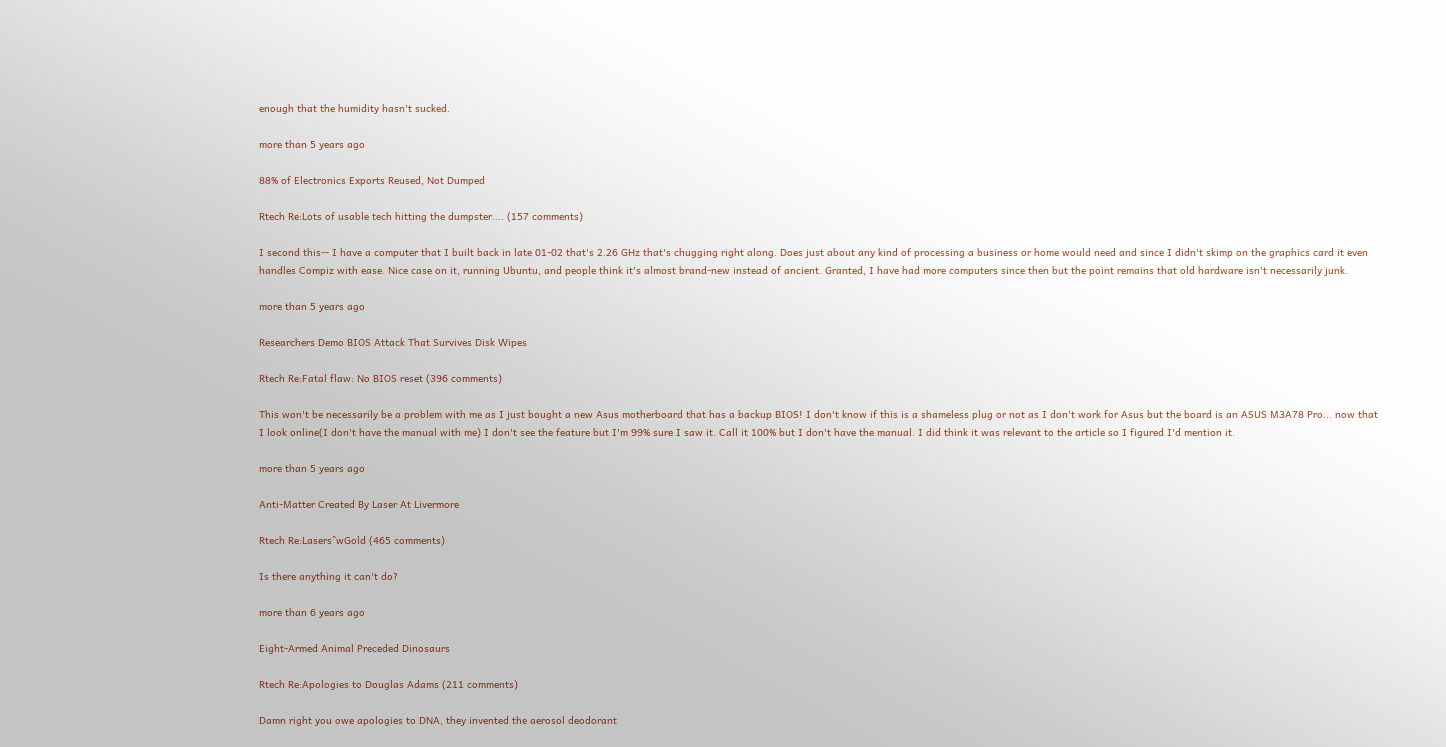enough that the humidity hasn't sucked.

more than 5 years ago

88% of Electronics Exports Reused, Not Dumped

Rtech Re:Lots of usable tech hitting the dumpster.... (157 comments)

I second this-- I have a computer that I built back in late 01-02 that's 2.26 GHz that's chugging right along. Does just about any kind of processing a business or home would need and since I didn't skimp on the graphics card it even handles Compiz with ease. Nice case on it, running Ubuntu, and people think it's almost brand-new instead of ancient. Granted, I have had more computers since then but the point remains that old hardware isn't necessarily junk.

more than 5 years ago

Researchers Demo BIOS Attack That Survives Disk Wipes

Rtech Re:Fatal flaw: No BIOS reset (396 comments)

This won't be necessarily be a problem with me as I just bought a new Asus motherboard that has a backup BIOS! I don't know if this is a shameless plug or not as I don't work for Asus but the board is an ASUS M3A78 Pro... now that I look online(I don't have the manual with me) I don't see the feature but I'm 99% sure I saw it. Call it 100% but I don't have the manual. I did think it was relevant to the article so I figured I'd mention it.

more than 5 years ago

Anti-Matter Created By Laser At Livermore

Rtech Re:Lasers^wGold (465 comments)

Is there anything it can't do?

more than 6 years ago

Eight-Armed Animal Preceded Dinosaurs

Rtech Re:Apologies to Douglas Adams (211 comments)

Damn right you owe apologies to DNA, they invented the aerosol deodorant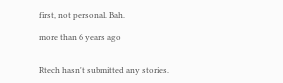first, not personal. Bah.

more than 6 years ago


Rtech hasn't submitted any stories.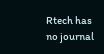Rtech has no journal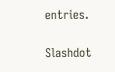entries.

Slashdot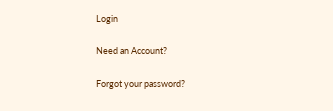Login

Need an Account?

Forgot your password?